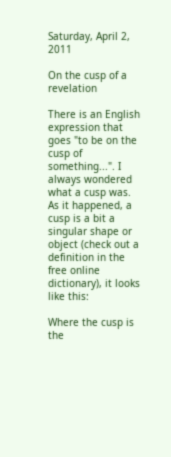Saturday, April 2, 2011

On the cusp of a revelation

There is an English expression that goes "to be on the cusp of something...". I always wondered what a cusp was. As it happened, a cusp is a bit a singular shape or object (check out a definition in the free online dictionary), it looks like this:

Where the cusp is the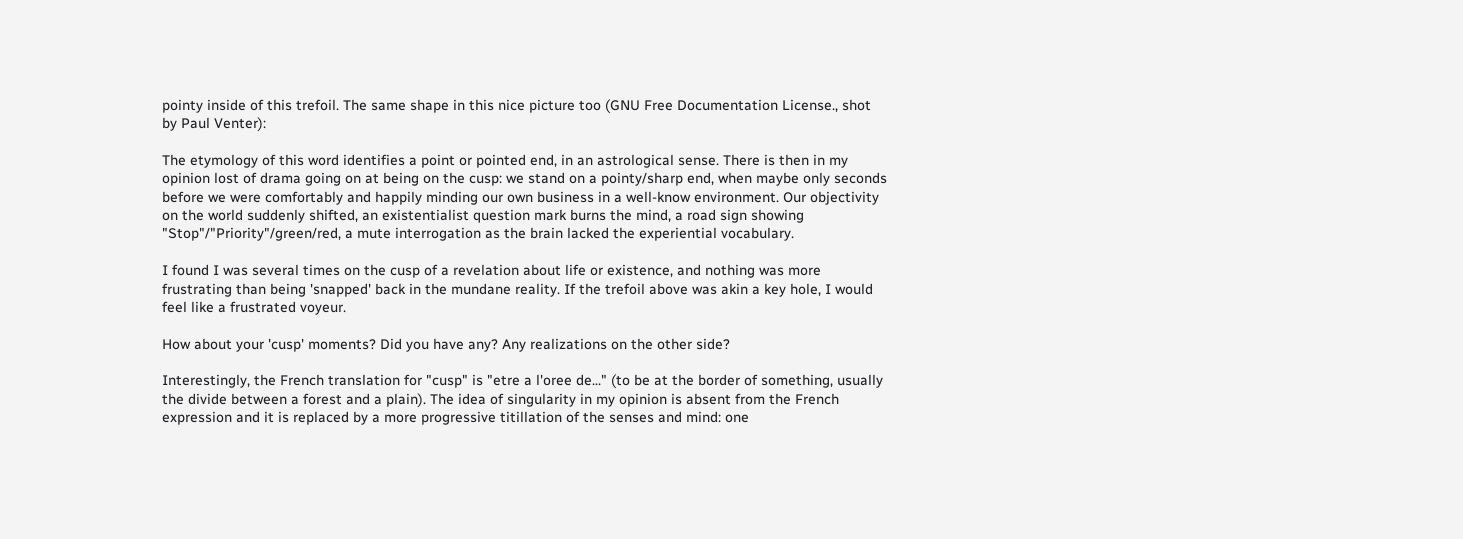pointy inside of this trefoil. The same shape in this nice picture too (GNU Free Documentation License., shot by Paul Venter):

The etymology of this word identifies a point or pointed end, in an astrological sense. There is then in my opinion lost of drama going on at being on the cusp: we stand on a pointy/sharp end, when maybe only seconds before we were comfortably and happily minding our own business in a well-know environment. Our objectivity on the world suddenly shifted, an existentialist question mark burns the mind, a road sign showing "Stop"/"Priority"/green/red, a mute interrogation as the brain lacked the experiential vocabulary.

I found I was several times on the cusp of a revelation about life or existence, and nothing was more frustrating than being 'snapped' back in the mundane reality. If the trefoil above was akin a key hole, I would feel like a frustrated voyeur.

How about your 'cusp' moments? Did you have any? Any realizations on the other side?

Interestingly, the French translation for "cusp" is "etre a l'oree de..." (to be at the border of something, usually the divide between a forest and a plain). The idea of singularity in my opinion is absent from the French expression and it is replaced by a more progressive titillation of the senses and mind: one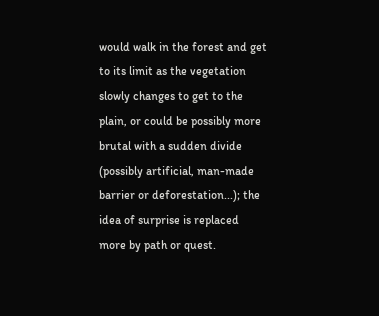would walk in the forest and get to its limit as the vegetation slowly changes to get to the plain, or could be possibly more brutal with a sudden divide (possibly artificial, man-made barrier or deforestation...); the idea of surprise is replaced more by path or quest.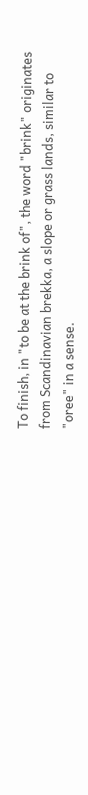To finish, in "to be at the brink of", the word "brink" originates from Scandinavian brekka, a slope or grass lands, similar to "oree" in a sense.